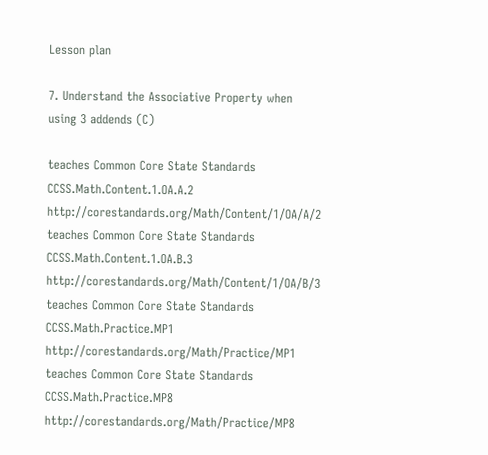Lesson plan

7. Understand the Associative Property when using 3 addends (C)

teaches Common Core State Standards CCSS.Math.Content.1.OA.A.2 http://corestandards.org/Math/Content/1/OA/A/2
teaches Common Core State Standards CCSS.Math.Content.1.OA.B.3 http://corestandards.org/Math/Content/1/OA/B/3
teaches Common Core State Standards CCSS.Math.Practice.MP1 http://corestandards.org/Math/Practice/MP1
teaches Common Core State Standards CCSS.Math.Practice.MP8 http://corestandards.org/Math/Practice/MP8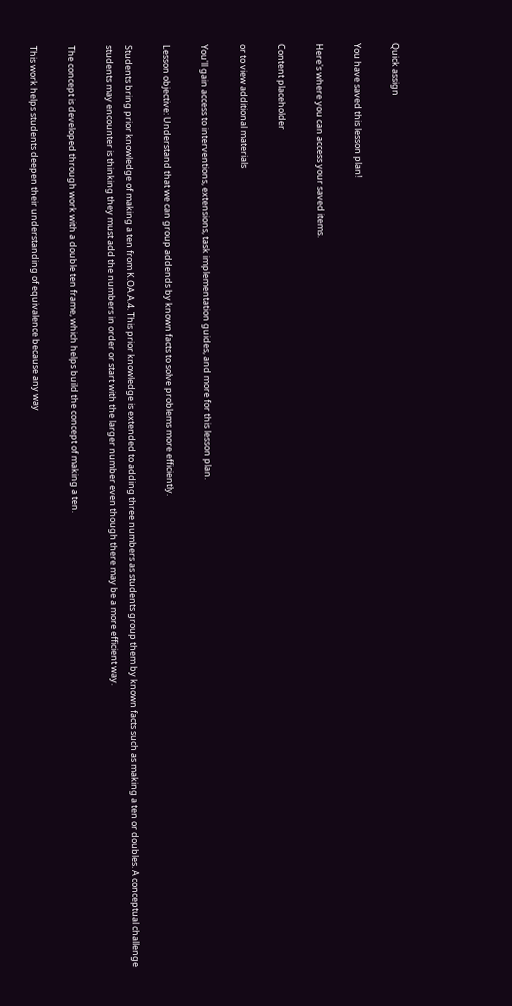Quick assign

You have saved this lesson plan!

Here's where you can access your saved items.

Content placeholder

or to view additional materials

You'll gain access to interventions, extensions, task implementation guides, and more for this lesson plan.

Lesson objective: Understand that we can group addends by known facts to solve problems more efficiently.

Students bring prior knowledge of making a ten from K.OA.A.4. This prior knowledge is extended to adding three numbers as students group them by known facts such as making a ten or doubles. A conceptual challenge students may encounter is thinking they must add the numbers in order or start with the larger number even though there may be a more efficient way.

The concept is developed through work with a double ten frame, which helps build the concept of making a ten.

This work helps students deepen their understanding of equivalence because any way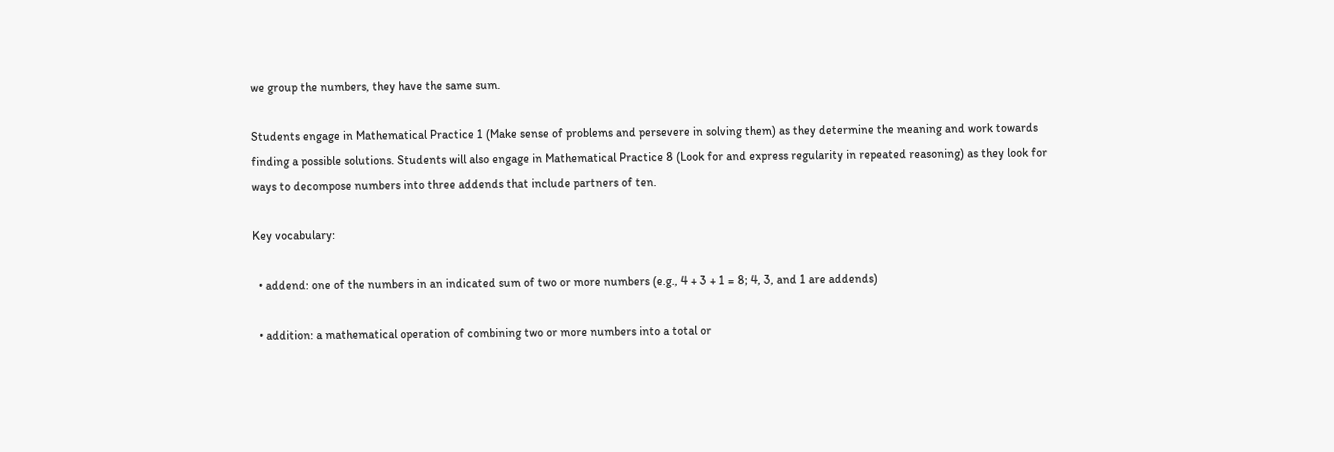we group the numbers, they have the same sum.

Students engage in Mathematical Practice 1 (Make sense of problems and persevere in solving them) as they determine the meaning and work towards finding a possible solutions. Students will also engage in Mathematical Practice 8 (Look for and express regularity in repeated reasoning) as they look for ways to decompose numbers into three addends that include partners of ten.

Key vocabulary:

  • addend: one of the numbers in an indicated sum of two or more numbers (e.g., 4 + 3 + 1 = 8; 4, 3, and 1 are addends)

  • addition: a mathematical operation of combining two or more numbers into a total or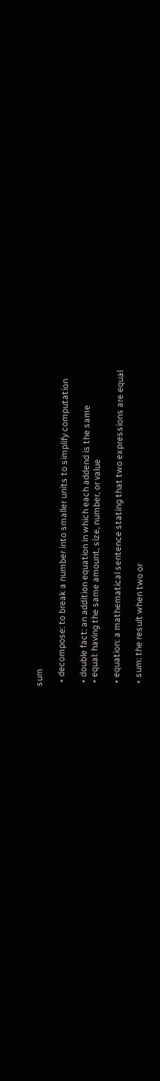sum

  • decompose: to break a number into smaller units to simplify computation

  • double fact: an addition equation in which each addend is the same
  • equal: having the same amount, size, number, or value

  • equation: a mathematical sentence stating that two expressions are equal

  • sum: the result when two or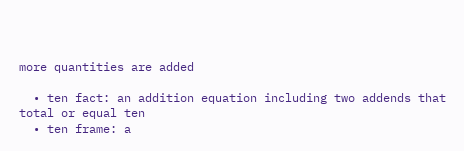more quantities are added

  • ten fact: an addition equation including two addends that total or equal ten
  • ten frame: a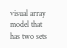visual array model that has two sets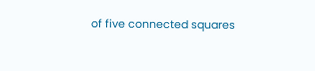of five connected squares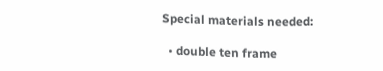Special materials needed:

  • double ten frame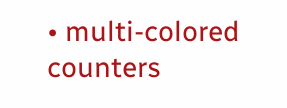• multi-colored counters